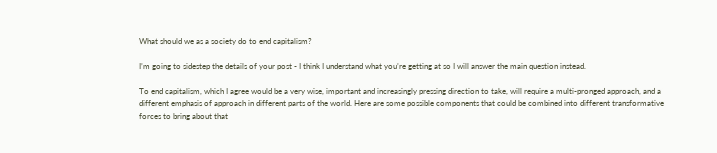What should we as a society do to end capitalism?

I’m going to sidestep the details of your post - I think I understand what you’re getting at so I will answer the main question instead.

To end capitalism, which I agree would be a very wise, important and increasingly pressing direction to take, will require a multi-pronged approach, and a different emphasis of approach in different parts of the world. Here are some possible components that could be combined into different transformative forces to bring about that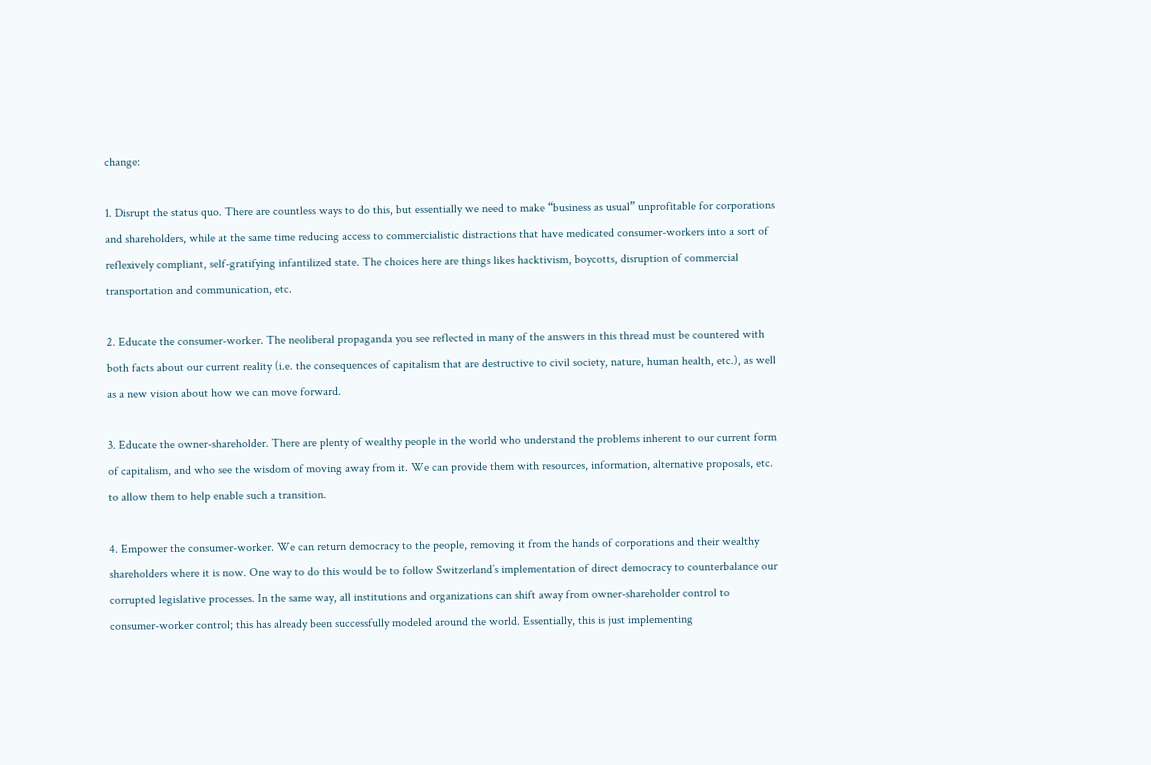change:

1. Disrupt the status quo. There are countless ways to do this, but essentially we need to make “business as usual” unprofitable for corporations and shareholders, while at the same time reducing access to commercialistic distractions that have medicated consumer-workers into a sort of reflexively compliant, self-gratifying infantilized state. The choices here are things likes hacktivism, boycotts, disruption of commercial transportation and communication, etc.

2. Educate the consumer-worker. The neoliberal propaganda you see reflected in many of the answers in this thread must be countered with both facts about our current reality (i.e. the consequences of capitalism that are destructive to civil society, nature, human health, etc.), as well as a new vision about how we can move forward.

3. Educate the owner-shareholder. There are plenty of wealthy people in the world who understand the problems inherent to our current form of capitalism, and who see the wisdom of moving away from it. We can provide them with resources, information, alternative proposals, etc. to allow them to help enable such a transition.

4. Empower the consumer-worker. We can return democracy to the people, removing it from the hands of corporations and their wealthy shareholders where it is now. One way to do this would be to follow Switzerland’s implementation of direct democracy to counterbalance our corrupted legislative processes. In the same way, all institutions and organizations can shift away from owner-shareholder control to consumer-worker control; this has already been successfully modeled around the world. Essentially, this is just implementing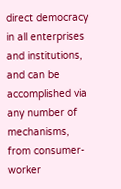direct democracy in all enterprises and institutions, and can be accomplished via any number of mechanisms, from consumer-worker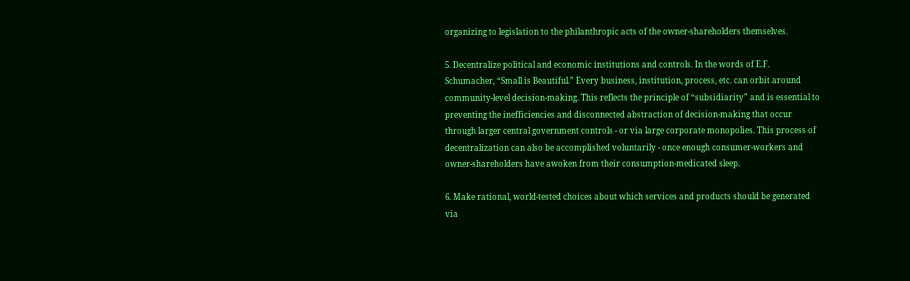organizing to legislation to the philanthropic acts of the owner-shareholders themselves.

5. Decentralize political and economic institutions and controls. In the words of E.F. Schumacher, “Small is Beautiful.” Every business, institution, process, etc. can orbit around community-level decision-making. This reflects the principle of “subsidiarity” and is essential to preventing the inefficiencies and disconnected abstraction of decision-making that occur through larger central government controls - or via large corporate monopolies. This process of decentralization can also be accomplished voluntarily - once enough consumer-workers and owner-shareholders have awoken from their consumption-medicated sleep.

6. Make rational, world-tested choices about which services and products should be generated via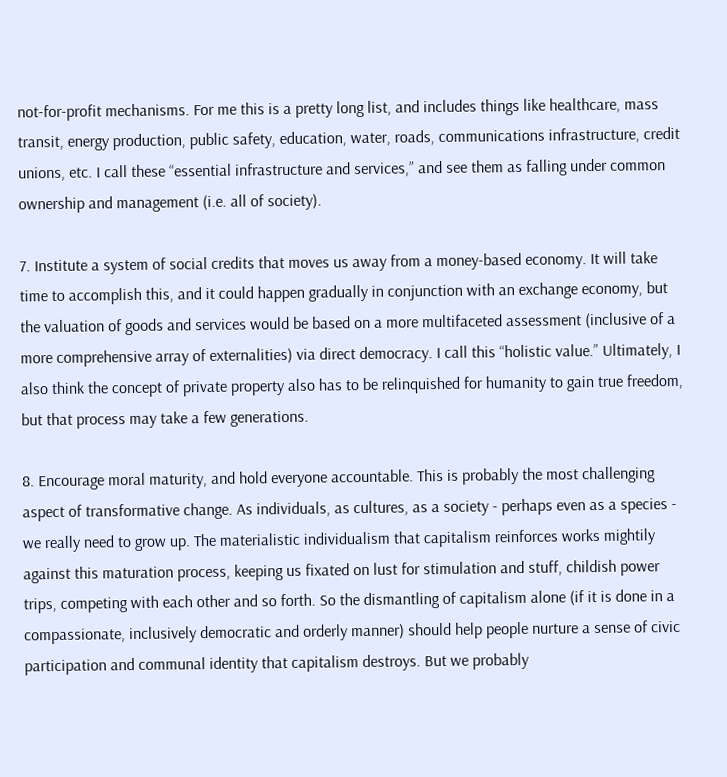not-for-profit mechanisms. For me this is a pretty long list, and includes things like healthcare, mass transit, energy production, public safety, education, water, roads, communications infrastructure, credit unions, etc. I call these “essential infrastructure and services,” and see them as falling under common ownership and management (i.e. all of society).

7. Institute a system of social credits that moves us away from a money-based economy. It will take time to accomplish this, and it could happen gradually in conjunction with an exchange economy, but the valuation of goods and services would be based on a more multifaceted assessment (inclusive of a more comprehensive array of externalities) via direct democracy. I call this “holistic value.” Ultimately, I also think the concept of private property also has to be relinquished for humanity to gain true freedom, but that process may take a few generations.

8. Encourage moral maturity, and hold everyone accountable. This is probably the most challenging aspect of transformative change. As individuals, as cultures, as a society - perhaps even as a species - we really need to grow up. The materialistic individualism that capitalism reinforces works mightily against this maturation process, keeping us fixated on lust for stimulation and stuff, childish power trips, competing with each other and so forth. So the dismantling of capitalism alone (if it is done in a compassionate, inclusively democratic and orderly manner) should help people nurture a sense of civic participation and communal identity that capitalism destroys. But we probably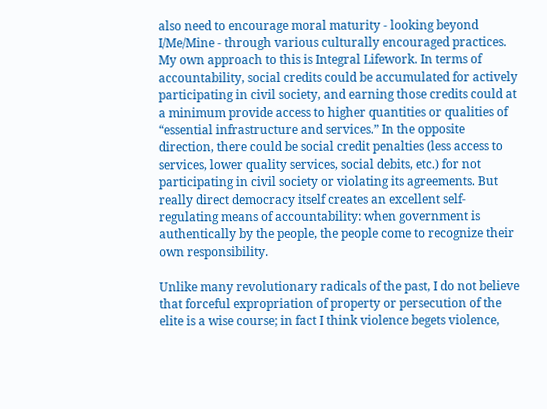also need to encourage moral maturity - looking beyond I/Me/Mine - through various culturally encouraged practices. My own approach to this is Integral Lifework. In terms of accountability, social credits could be accumulated for actively participating in civil society, and earning those credits could at a minimum provide access to higher quantities or qualities of “essential infrastructure and services.” In the opposite direction, there could be social credit penalties (less access to services, lower quality services, social debits, etc.) for not participating in civil society or violating its agreements. But really direct democracy itself creates an excellent self-regulating means of accountability: when government is authentically by the people, the people come to recognize their own responsibility.

Unlike many revolutionary radicals of the past, I do not believe that forceful expropriation of property or persecution of the elite is a wise course; in fact I think violence begets violence,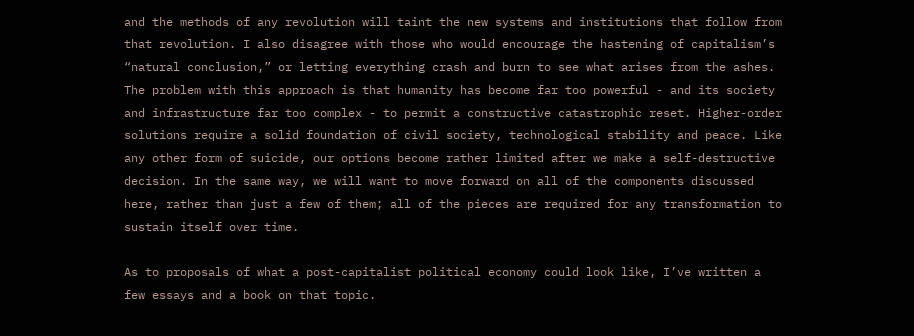and the methods of any revolution will taint the new systems and institutions that follow from that revolution. I also disagree with those who would encourage the hastening of capitalism’s “natural conclusion,” or letting everything crash and burn to see what arises from the ashes. The problem with this approach is that humanity has become far too powerful - and its society and infrastructure far too complex - to permit a constructive catastrophic reset. Higher-order solutions require a solid foundation of civil society, technological stability and peace. Like any other form of suicide, our options become rather limited after we make a self-destructive decision. In the same way, we will want to move forward on all of the components discussed here, rather than just a few of them; all of the pieces are required for any transformation to sustain itself over time.

As to proposals of what a post-capitalist political economy could look like, I’ve written a few essays and a book on that topic.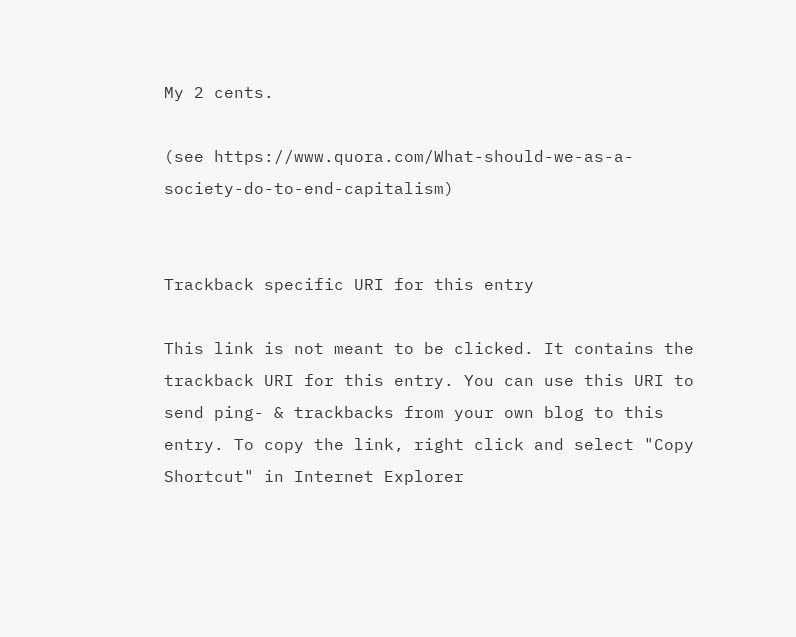My 2 cents.

(see https://www.quora.com/What-should-we-as-a-society-do-to-end-capitalism)


Trackback specific URI for this entry

This link is not meant to be clicked. It contains the trackback URI for this entry. You can use this URI to send ping- & trackbacks from your own blog to this entry. To copy the link, right click and select "Copy Shortcut" in Internet Explorer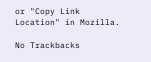or "Copy Link Location" in Mozilla.

No Trackbacks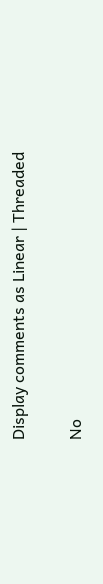Display comments as Linear | Threaded

No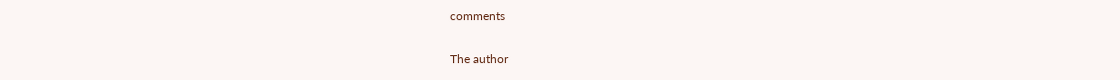comments

The author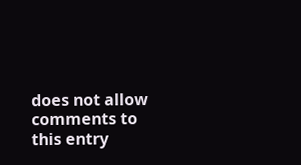does not allow comments to this entry